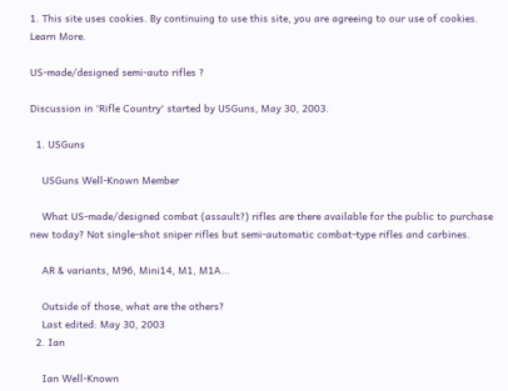1. This site uses cookies. By continuing to use this site, you are agreeing to our use of cookies. Learn More.

US-made/designed semi-auto rifles ?

Discussion in 'Rifle Country' started by USGuns, May 30, 2003.

  1. USGuns

    USGuns Well-Known Member

    What US-made/designed combat (assault?) rifles are there available for the public to purchase new today? Not single-shot sniper rifles but semi-automatic combat-type rifles and carbines.

    AR & variants, M96, Mini14, M1, M1A...

    Outside of those, what are the others?
    Last edited: May 30, 2003
  2. Ian

    Ian Well-Known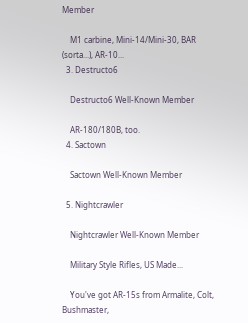Member

    M1 carbine, Mini-14/Mini-30, BAR (sorta...), AR-10...
  3. Destructo6

    Destructo6 Well-Known Member

    AR-180/180B, too.
  4. Sactown

    Sactown Well-Known Member

  5. Nightcrawler

    Nightcrawler Well-Known Member

    Military Style Rifles, US Made...

    You've got AR-15s from Armalite, Colt, Bushmaster,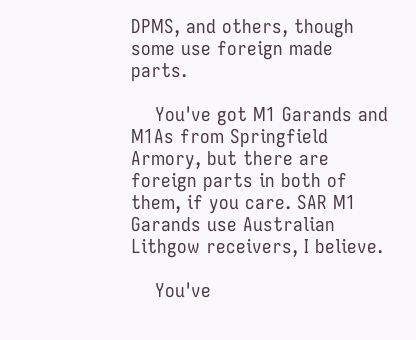DPMS, and others, though some use foreign made parts.

    You've got M1 Garands and M1As from Springfield Armory, but there are foreign parts in both of them, if you care. SAR M1 Garands use Australian Lithgow receivers, I believe.

    You've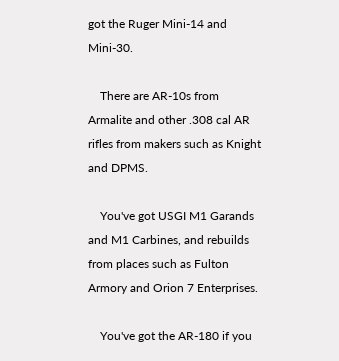got the Ruger Mini-14 and Mini-30.

    There are AR-10s from Armalite and other .308 cal AR rifles from makers such as Knight and DPMS.

    You've got USGI M1 Garands and M1 Carbines, and rebuilds from places such as Fulton Armory and Orion 7 Enterprises.

    You've got the AR-180 if you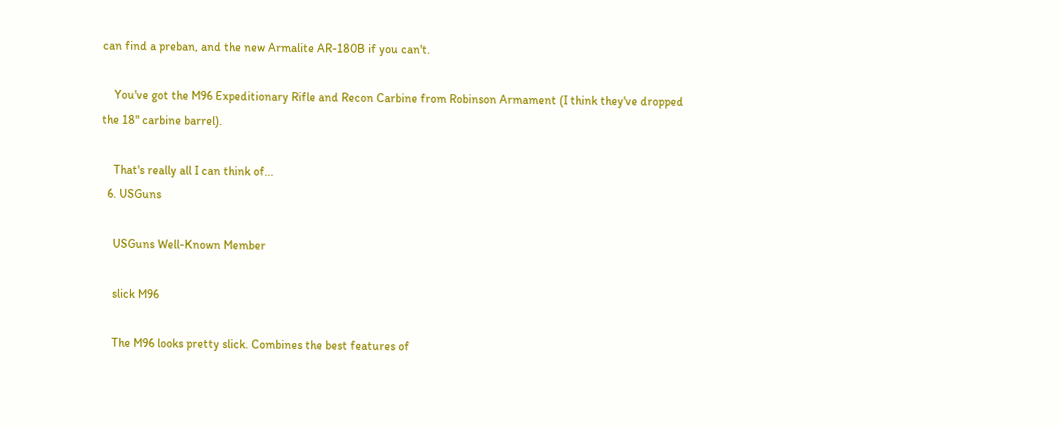can find a preban, and the new Armalite AR-180B if you can't.

    You've got the M96 Expeditionary Rifle and Recon Carbine from Robinson Armament (I think they've dropped the 18" carbine barrel).

    That's really all I can think of...
  6. USGuns

    USGuns Well-Known Member

    slick M96

    The M96 looks pretty slick. Combines the best features of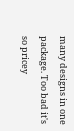many designs in one package. Too bad it's so pricey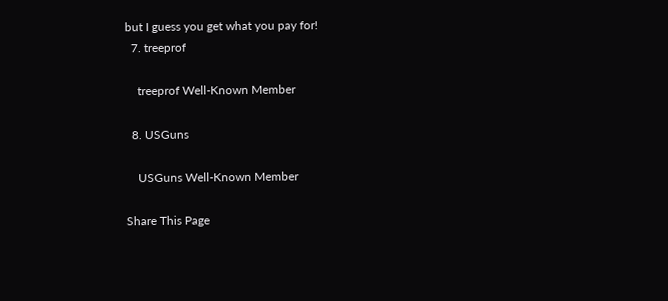but I guess you get what you pay for!
  7. treeprof

    treeprof Well-Known Member

  8. USGuns

    USGuns Well-Known Member

Share This Page